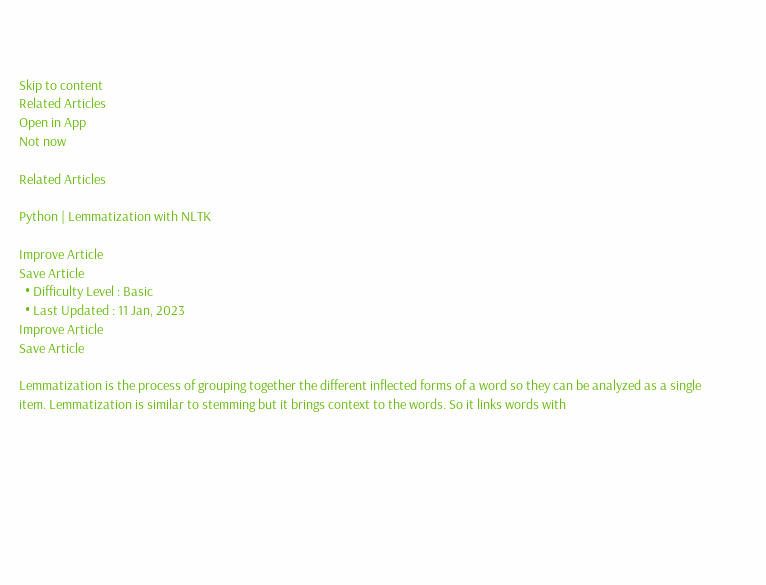Skip to content
Related Articles
Open in App
Not now

Related Articles

Python | Lemmatization with NLTK

Improve Article
Save Article
  • Difficulty Level : Basic
  • Last Updated : 11 Jan, 2023
Improve Article
Save Article

Lemmatization is the process of grouping together the different inflected forms of a word so they can be analyzed as a single item. Lemmatization is similar to stemming but it brings context to the words. So it links words with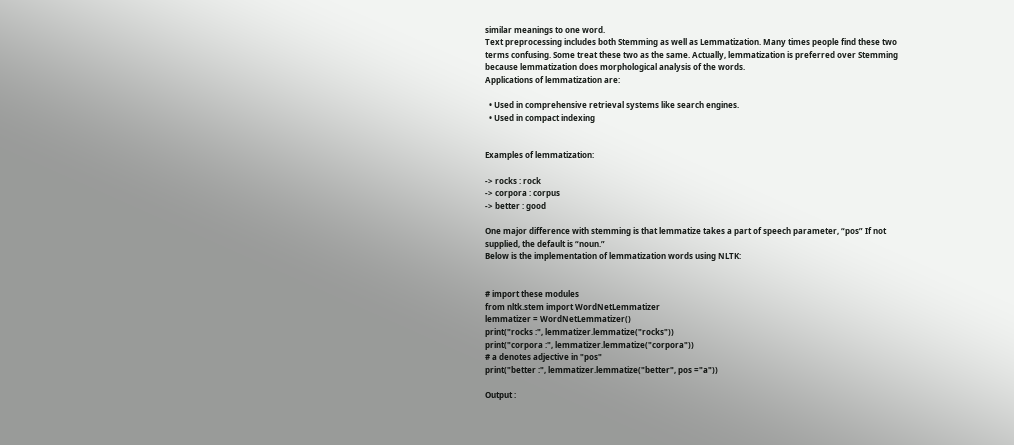similar meanings to one word.
Text preprocessing includes both Stemming as well as Lemmatization. Many times people find these two terms confusing. Some treat these two as the same. Actually, lemmatization is preferred over Stemming because lemmatization does morphological analysis of the words.
Applications of lemmatization are:

  • Used in comprehensive retrieval systems like search engines.
  • Used in compact indexing


Examples of lemmatization:

-> rocks : rock
-> corpora : corpus
-> better : good

One major difference with stemming is that lemmatize takes a part of speech parameter, “pos” If not supplied, the default is “noun.”
Below is the implementation of lemmatization words using NLTK:


# import these modules
from nltk.stem import WordNetLemmatizer
lemmatizer = WordNetLemmatizer()
print("rocks :", lemmatizer.lemmatize("rocks"))
print("corpora :", lemmatizer.lemmatize("corpora"))
# a denotes adjective in "pos"
print("better :", lemmatizer.lemmatize("better", pos ="a"))

Output :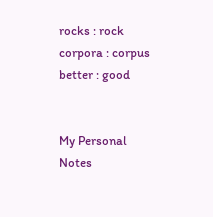rocks : rock
corpora : corpus
better : good


My Personal Notes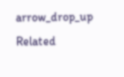arrow_drop_up
Related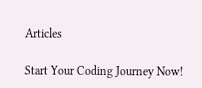Articles

Start Your Coding Journey Now!